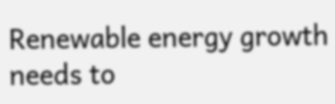Renewable energy growth needs to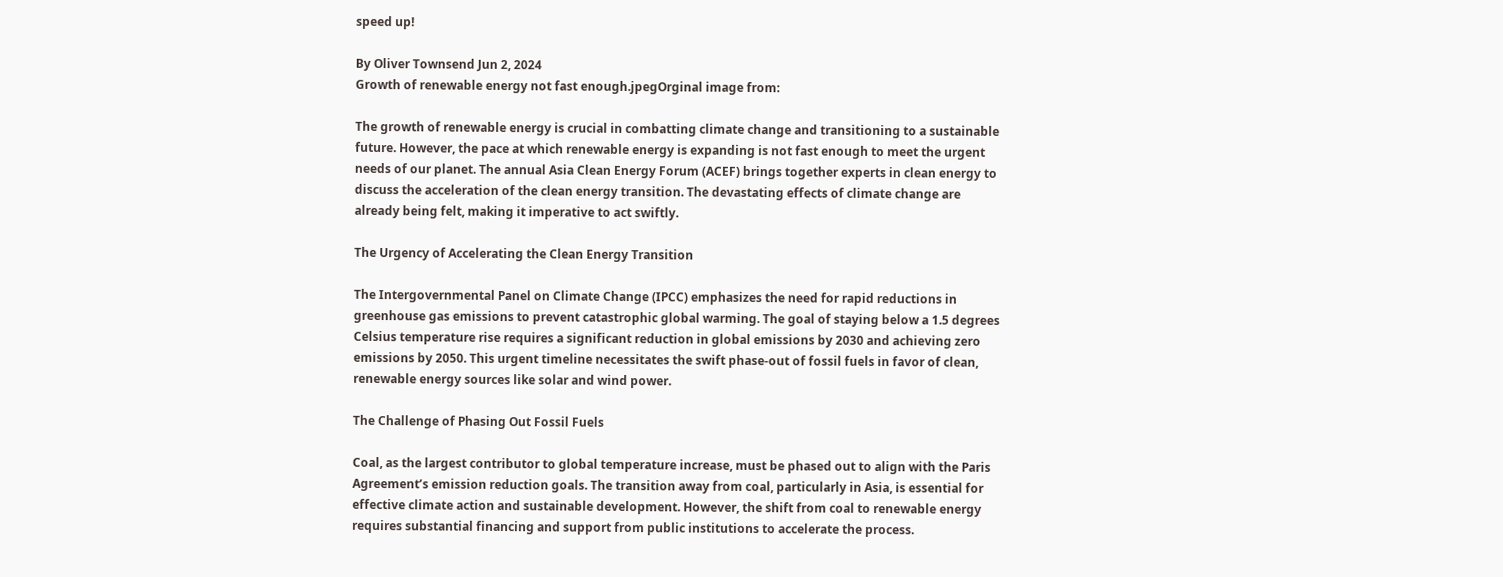speed up!

By Oliver Townsend Jun 2, 2024
Growth of renewable energy not fast enough.jpegOrginal image from:

The growth of renewable energy is crucial in combatting climate change and transitioning to a sustainable future. However, the pace at which renewable energy is expanding is not fast enough to meet the urgent needs of our planet. The annual Asia Clean Energy Forum (ACEF) brings together experts in clean energy to discuss the acceleration of the clean energy transition. The devastating effects of climate change are already being felt, making it imperative to act swiftly.

The Urgency of Accelerating the Clean Energy Transition

The Intergovernmental Panel on Climate Change (IPCC) emphasizes the need for rapid reductions in greenhouse gas emissions to prevent catastrophic global warming. The goal of staying below a 1.5 degrees Celsius temperature rise requires a significant reduction in global emissions by 2030 and achieving zero emissions by 2050. This urgent timeline necessitates the swift phase-out of fossil fuels in favor of clean, renewable energy sources like solar and wind power.

The Challenge of Phasing Out Fossil Fuels

Coal, as the largest contributor to global temperature increase, must be phased out to align with the Paris Agreement’s emission reduction goals. The transition away from coal, particularly in Asia, is essential for effective climate action and sustainable development. However, the shift from coal to renewable energy requires substantial financing and support from public institutions to accelerate the process.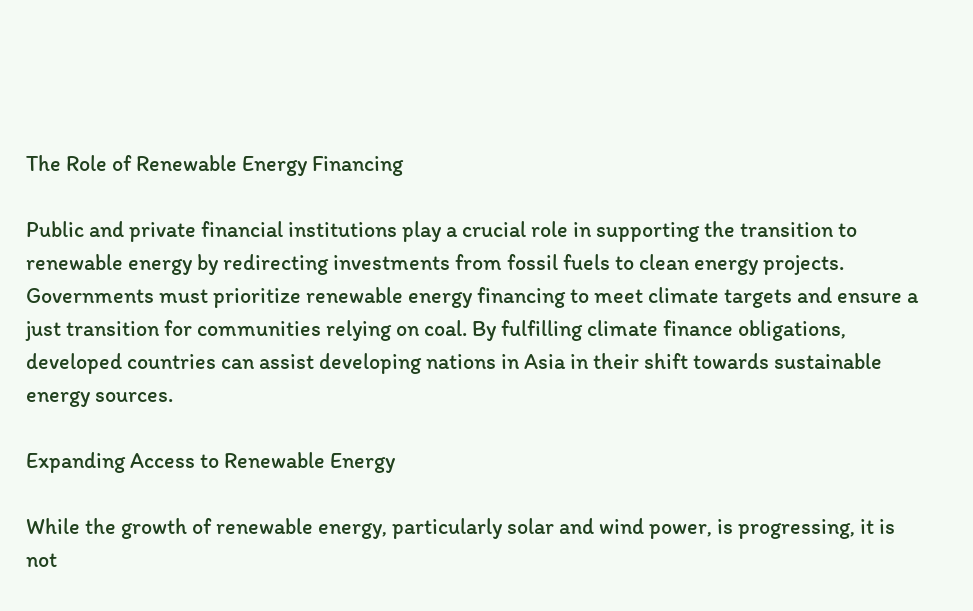The Role of Renewable Energy Financing

Public and private financial institutions play a crucial role in supporting the transition to renewable energy by redirecting investments from fossil fuels to clean energy projects. Governments must prioritize renewable energy financing to meet climate targets and ensure a just transition for communities relying on coal. By fulfilling climate finance obligations, developed countries can assist developing nations in Asia in their shift towards sustainable energy sources.

Expanding Access to Renewable Energy

While the growth of renewable energy, particularly solar and wind power, is progressing, it is not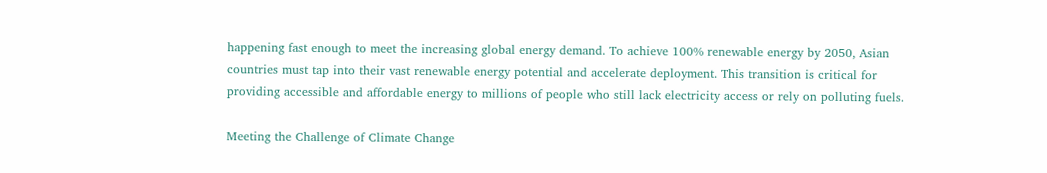happening fast enough to meet the increasing global energy demand. To achieve 100% renewable energy by 2050, Asian countries must tap into their vast renewable energy potential and accelerate deployment. This transition is critical for providing accessible and affordable energy to millions of people who still lack electricity access or rely on polluting fuels.

Meeting the Challenge of Climate Change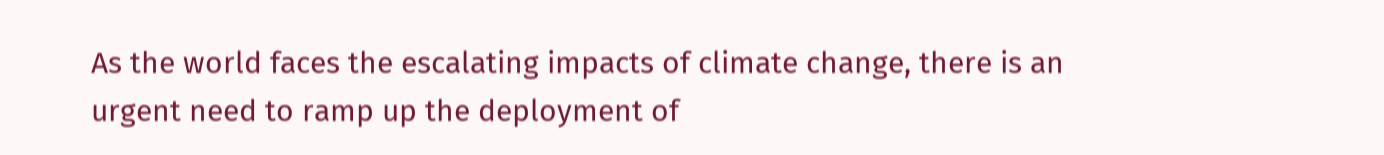As the world faces the escalating impacts of climate change, there is an urgent need to ramp up the deployment of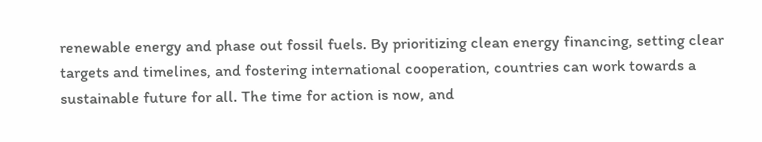renewable energy and phase out fossil fuels. By prioritizing clean energy financing, setting clear targets and timelines, and fostering international cooperation, countries can work towards a sustainable future for all. The time for action is now, and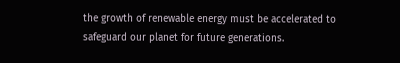the growth of renewable energy must be accelerated to safeguard our planet for future generations.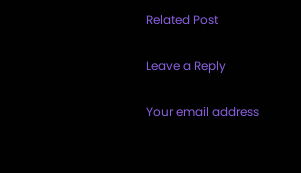Related Post

Leave a Reply

Your email address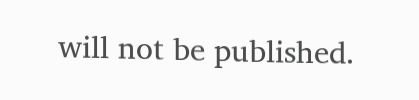will not be published.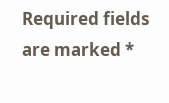Required fields are marked *